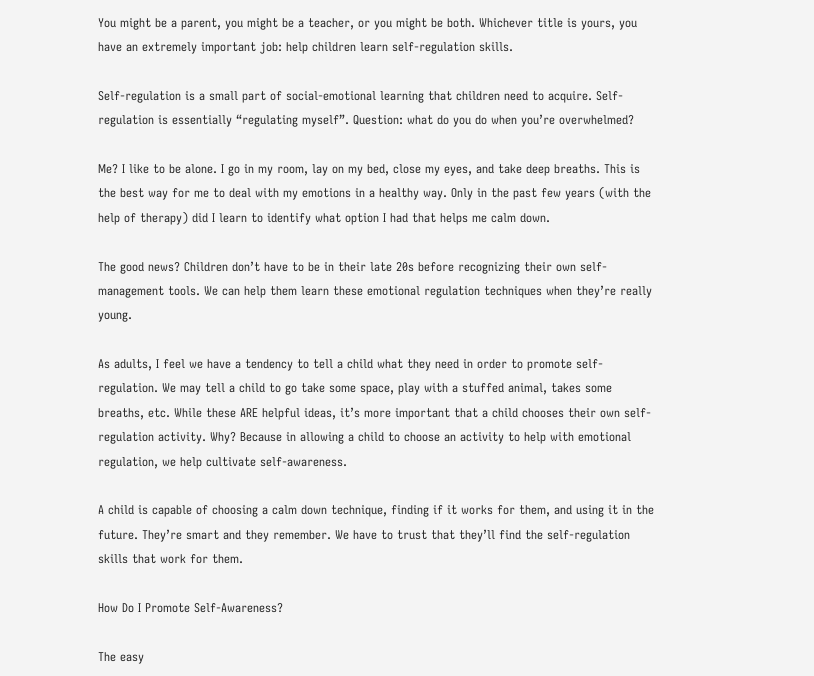You might be a parent, you might be a teacher, or you might be both. Whichever title is yours, you have an extremely important job: help children learn self-regulation skills.

Self-regulation is a small part of social-emotional learning that children need to acquire. Self-regulation is essentially “regulating myself”. Question: what do you do when you’re overwhelmed?

Me? I like to be alone. I go in my room, lay on my bed, close my eyes, and take deep breaths. This is the best way for me to deal with my emotions in a healthy way. Only in the past few years (with the help of therapy) did I learn to identify what option I had that helps me calm down.

The good news? Children don’t have to be in their late 20s before recognizing their own self-management tools. We can help them learn these emotional regulation techniques when they’re really young.

As adults, I feel we have a tendency to tell a child what they need in order to promote self-regulation. We may tell a child to go take some space, play with a stuffed animal, takes some breaths, etc. While these ARE helpful ideas, it’s more important that a child chooses their own self-regulation activity. Why? Because in allowing a child to choose an activity to help with emotional regulation, we help cultivate self-awareness.

A child is capable of choosing a calm down technique, finding if it works for them, and using it in the future. They’re smart and they remember. We have to trust that they’ll find the self-regulation skills that work for them.

How Do I Promote Self-Awareness?

The easy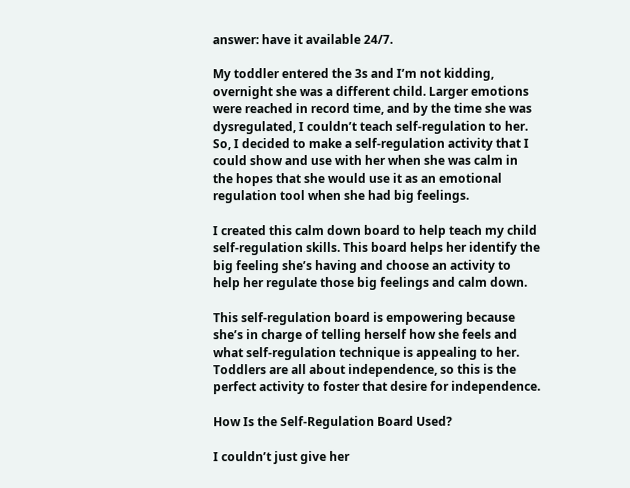answer: have it available 24/7.

My toddler entered the 3s and I’m not kidding, overnight she was a different child. Larger emotions were reached in record time, and by the time she was dysregulated, I couldn’t teach self-regulation to her. So, I decided to make a self-regulation activity that I could show and use with her when she was calm in the hopes that she would use it as an emotional regulation tool when she had big feelings.

I created this calm down board to help teach my child self-regulation skills. This board helps her identify the big feeling she’s having and choose an activity to help her regulate those big feelings and calm down.

This self-regulation board is empowering because she’s in charge of telling herself how she feels and what self-regulation technique is appealing to her. Toddlers are all about independence, so this is the perfect activity to foster that desire for independence.

How Is the Self-Regulation Board Used?

I couldn’t just give her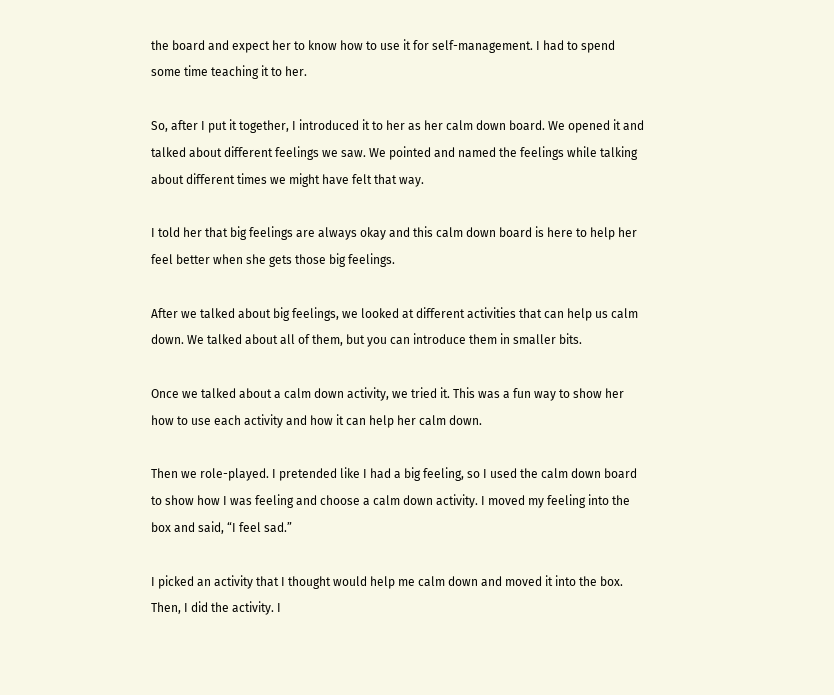the board and expect her to know how to use it for self-management. I had to spend some time teaching it to her.

So, after I put it together, I introduced it to her as her calm down board. We opened it and talked about different feelings we saw. We pointed and named the feelings while talking about different times we might have felt that way.

I told her that big feelings are always okay and this calm down board is here to help her feel better when she gets those big feelings.

After we talked about big feelings, we looked at different activities that can help us calm down. We talked about all of them, but you can introduce them in smaller bits.

Once we talked about a calm down activity, we tried it. This was a fun way to show her how to use each activity and how it can help her calm down.

Then we role-played. I pretended like I had a big feeling, so I used the calm down board to show how I was feeling and choose a calm down activity. I moved my feeling into the box and said, “I feel sad.”

I picked an activity that I thought would help me calm down and moved it into the box. Then, I did the activity. I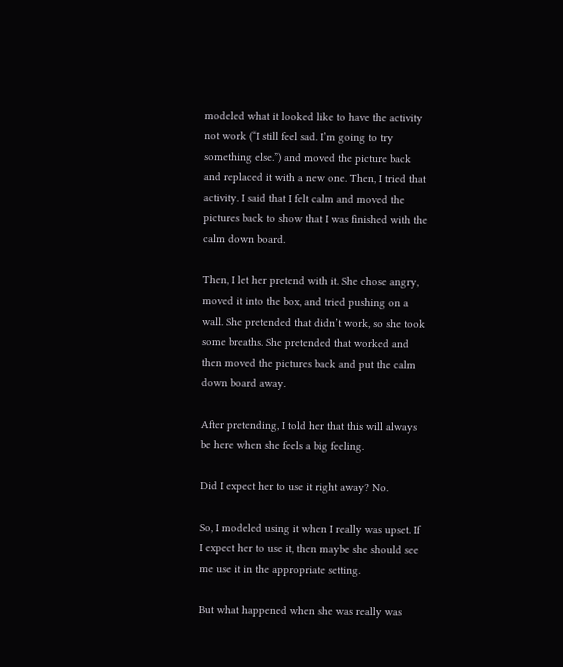modeled what it looked like to have the activity not work (“I still feel sad. I’m going to try something else.”) and moved the picture back and replaced it with a new one. Then, I tried that activity. I said that I felt calm and moved the pictures back to show that I was finished with the calm down board.

Then, I let her pretend with it. She chose angry, moved it into the box, and tried pushing on a wall. She pretended that didn’t work, so she took some breaths. She pretended that worked and then moved the pictures back and put the calm down board away.

After pretending, I told her that this will always be here when she feels a big feeling.

Did I expect her to use it right away? No.

So, I modeled using it when I really was upset. If I expect her to use it, then maybe she should see me use it in the appropriate setting.

But what happened when she was really was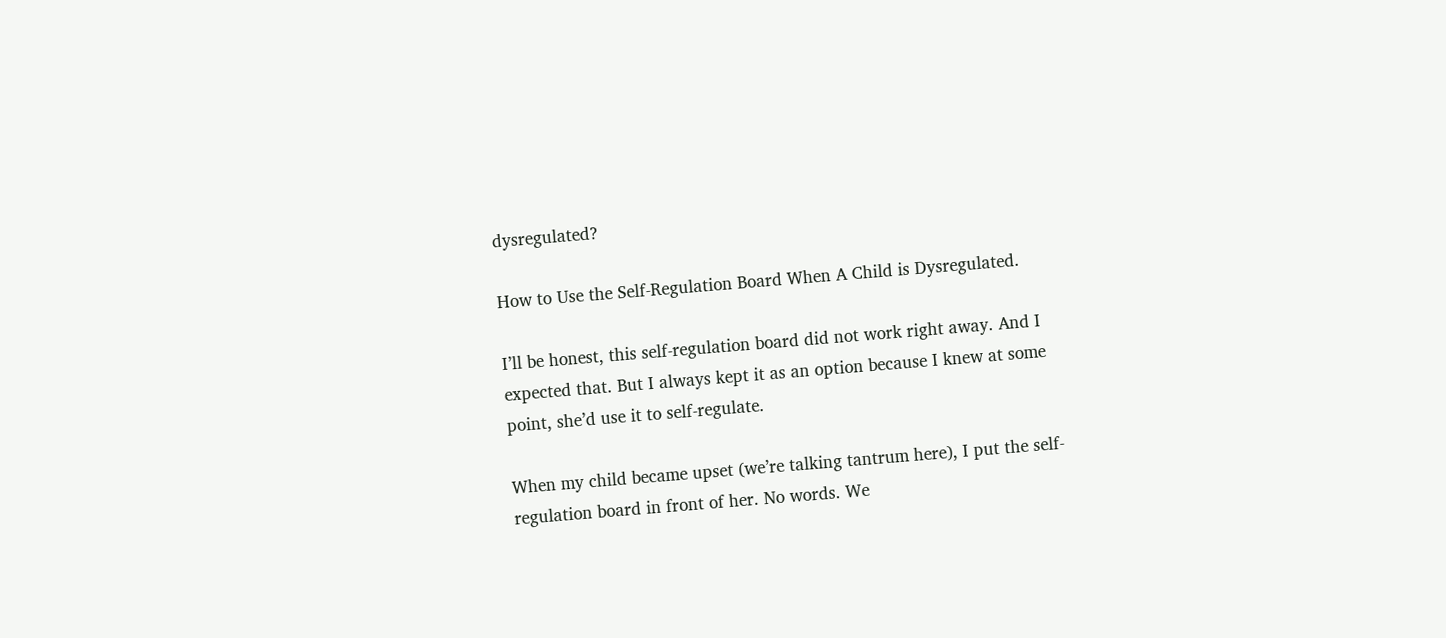dysregulated?

How to Use the Self-Regulation Board When A Child is Dysregulated.

I’ll be honest, this self-regulation board did not work right away. And I expected that. But I always kept it as an option because I knew at some point, she’d use it to self-regulate.

When my child became upset (we’re talking tantrum here), I put the self-regulation board in front of her. No words. We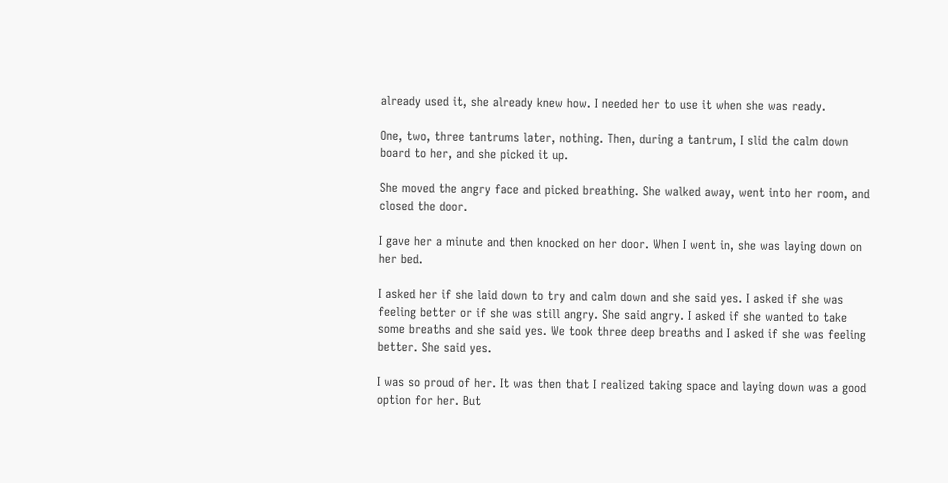already used it, she already knew how. I needed her to use it when she was ready.

One, two, three tantrums later, nothing. Then, during a tantrum, I slid the calm down board to her, and she picked it up.

She moved the angry face and picked breathing. She walked away, went into her room, and closed the door.

I gave her a minute and then knocked on her door. When I went in, she was laying down on her bed.

I asked her if she laid down to try and calm down and she said yes. I asked if she was feeling better or if she was still angry. She said angry. I asked if she wanted to take some breaths and she said yes. We took three deep breaths and I asked if she was feeling better. She said yes.

I was so proud of her. It was then that I realized taking space and laying down was a good option for her. But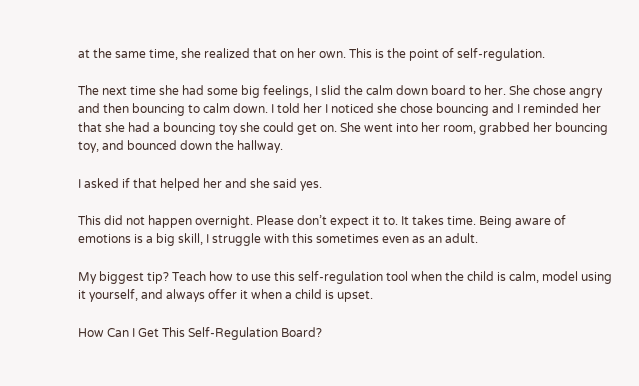at the same time, she realized that on her own. This is the point of self-regulation.

The next time she had some big feelings, I slid the calm down board to her. She chose angry and then bouncing to calm down. I told her I noticed she chose bouncing and I reminded her that she had a bouncing toy she could get on. She went into her room, grabbed her bouncing toy, and bounced down the hallway.

I asked if that helped her and she said yes.

This did not happen overnight. Please don’t expect it to. It takes time. Being aware of emotions is a big skill, I struggle with this sometimes even as an adult.

My biggest tip? Teach how to use this self-regulation tool when the child is calm, model using it yourself, and always offer it when a child is upset.

How Can I Get This Self-Regulation Board?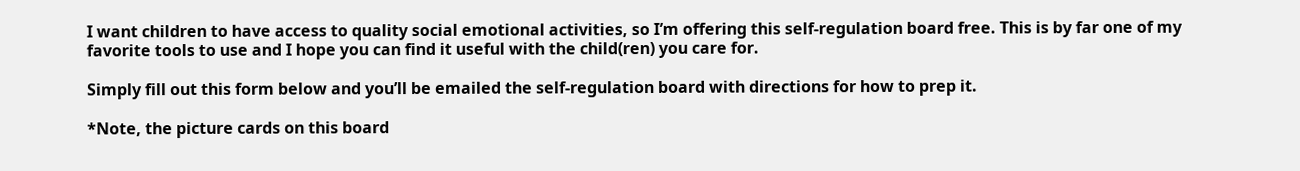I want children to have access to quality social emotional activities, so I’m offering this self-regulation board free. This is by far one of my favorite tools to use and I hope you can find it useful with the child(ren) you care for.

Simply fill out this form below and you’ll be emailed the self-regulation board with directions for how to prep it.

*Note, the picture cards on this board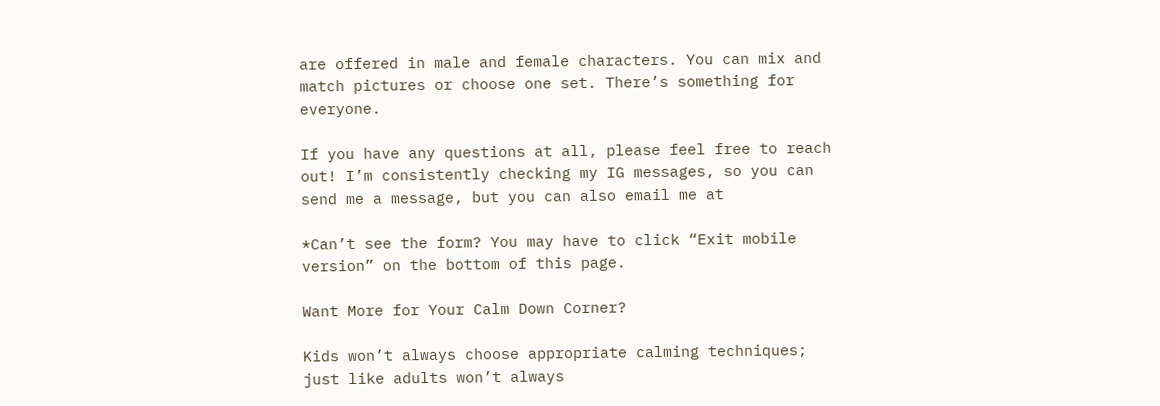are offered in male and female characters. You can mix and match pictures or choose one set. There’s something for everyone.

If you have any questions at all, please feel free to reach out! I’m consistently checking my IG messages, so you can send me a message, but you can also email me at

*Can’t see the form? You may have to click “Exit mobile version” on the bottom of this page.

Want More for Your Calm Down Corner?

Kids won’t always choose appropriate calming techniques; just like adults won’t always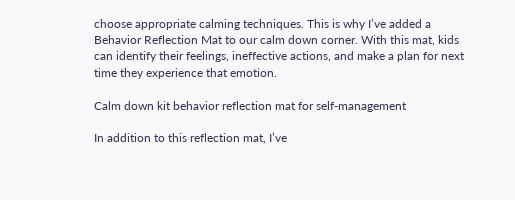choose appropriate calming techniques. This is why I’ve added a Behavior Reflection Mat to our calm down corner. With this mat, kids can identify their feelings, ineffective actions, and make a plan for next time they experience that emotion.

Calm down kit behavior reflection mat for self-management

In addition to this reflection mat, I’ve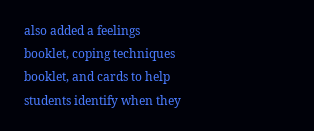also added a feelings booklet, coping techniques booklet, and cards to help students identify when they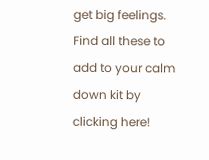get big feelings. Find all these to add to your calm down kit by clicking here!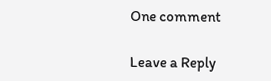One comment

Leave a Reply